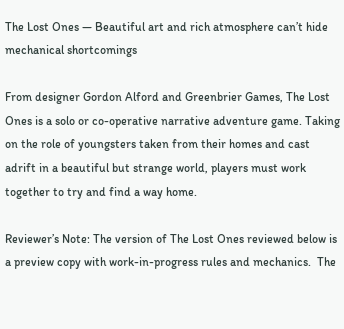The Lost Ones — Beautiful art and rich atmosphere can’t hide mechanical shortcomings

From designer Gordon Alford and Greenbrier Games, The Lost Ones is a solo or co-operative narrative adventure game. Taking on the role of youngsters taken from their homes and cast adrift in a beautiful but strange world, players must work together to try and find a way home.

Reviewer’s Note: The version of The Lost Ones reviewed below is a preview copy with work-in-progress rules and mechanics.  The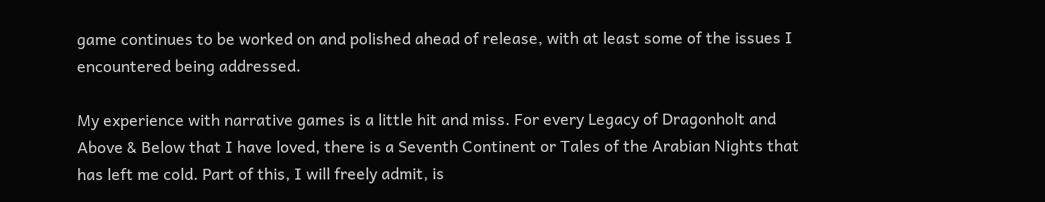game continues to be worked on and polished ahead of release, with at least some of the issues I encountered being addressed.

My experience with narrative games is a little hit and miss. For every Legacy of Dragonholt and Above & Below that I have loved, there is a Seventh Continent or Tales of the Arabian Nights that has left me cold. Part of this, I will freely admit, is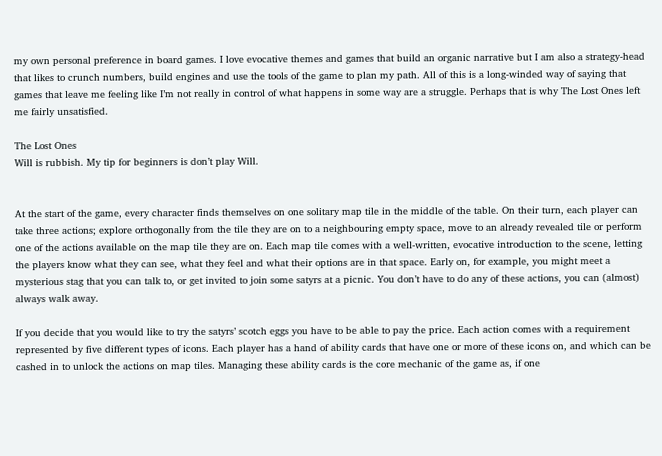my own personal preference in board games. I love evocative themes and games that build an organic narrative but I am also a strategy-head that likes to crunch numbers, build engines and use the tools of the game to plan my path. All of this is a long-winded way of saying that games that leave me feeling like I’m not really in control of what happens in some way are a struggle. Perhaps that is why The Lost Ones left me fairly unsatisfied.

The Lost Ones
Will is rubbish. My tip for beginners is don’t play Will.


At the start of the game, every character finds themselves on one solitary map tile in the middle of the table. On their turn, each player can take three actions; explore orthogonally from the tile they are on to a neighbouring empty space, move to an already revealed tile or perform one of the actions available on the map tile they are on. Each map tile comes with a well-written, evocative introduction to the scene, letting the players know what they can see, what they feel and what their options are in that space. Early on, for example, you might meet a mysterious stag that you can talk to, or get invited to join some satyrs at a picnic. You don’t have to do any of these actions, you can (almost) always walk away.

If you decide that you would like to try the satyrs’ scotch eggs you have to be able to pay the price. Each action comes with a requirement represented by five different types of icons. Each player has a hand of ability cards that have one or more of these icons on, and which can be cashed in to unlock the actions on map tiles. Managing these ability cards is the core mechanic of the game as, if one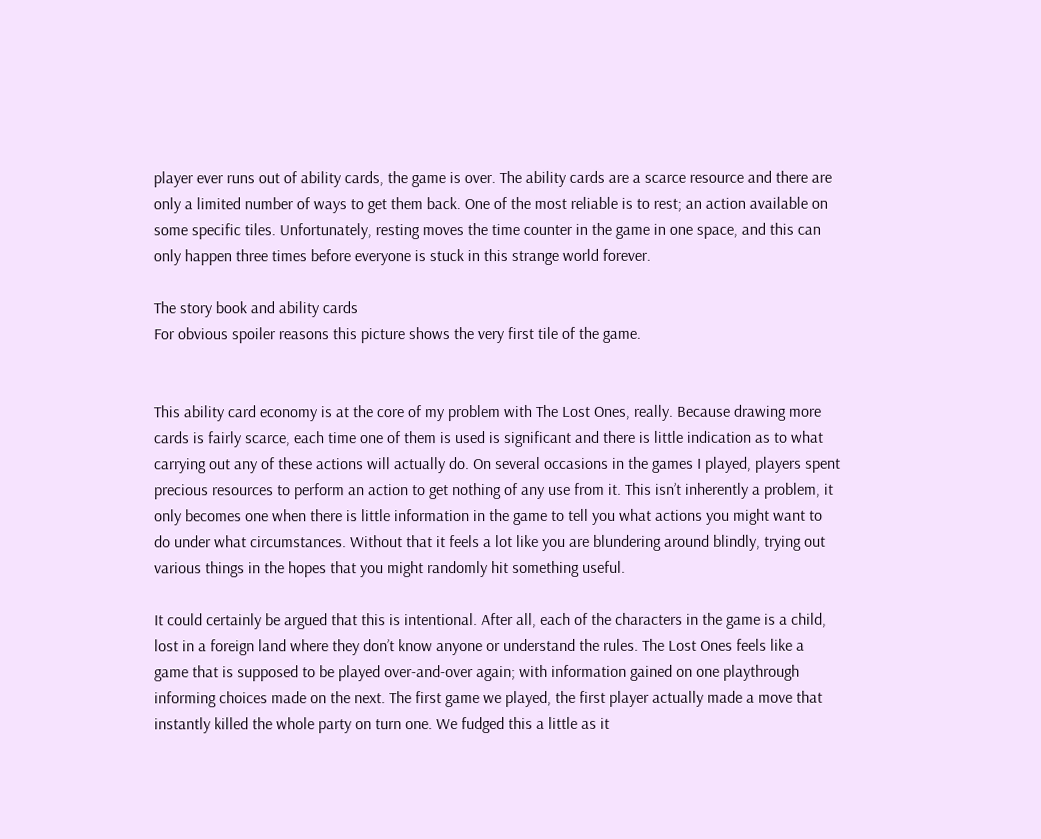player ever runs out of ability cards, the game is over. The ability cards are a scarce resource and there are only a limited number of ways to get them back. One of the most reliable is to rest; an action available on some specific tiles. Unfortunately, resting moves the time counter in the game in one space, and this can only happen three times before everyone is stuck in this strange world forever.

The story book and ability cards
For obvious spoiler reasons this picture shows the very first tile of the game.


This ability card economy is at the core of my problem with The Lost Ones, really. Because drawing more cards is fairly scarce, each time one of them is used is significant and there is little indication as to what carrying out any of these actions will actually do. On several occasions in the games I played, players spent precious resources to perform an action to get nothing of any use from it. This isn’t inherently a problem, it only becomes one when there is little information in the game to tell you what actions you might want to do under what circumstances. Without that it feels a lot like you are blundering around blindly, trying out various things in the hopes that you might randomly hit something useful.

It could certainly be argued that this is intentional. After all, each of the characters in the game is a child, lost in a foreign land where they don’t know anyone or understand the rules. The Lost Ones feels like a game that is supposed to be played over-and-over again; with information gained on one playthrough informing choices made on the next. The first game we played, the first player actually made a move that instantly killed the whole party on turn one. We fudged this a little as it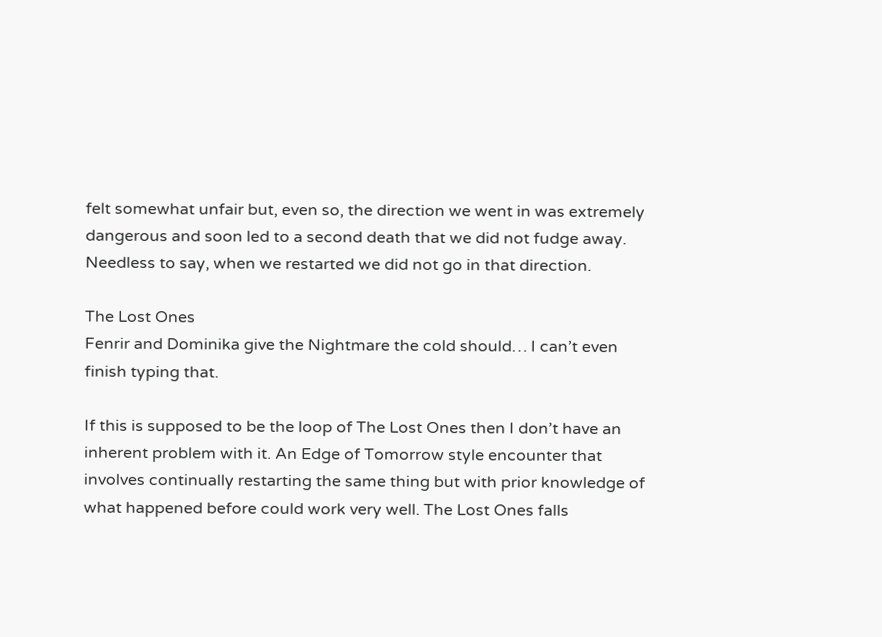felt somewhat unfair but, even so, the direction we went in was extremely dangerous and soon led to a second death that we did not fudge away. Needless to say, when we restarted we did not go in that direction.

The Lost Ones
Fenrir and Dominika give the Nightmare the cold should… I can’t even finish typing that.

If this is supposed to be the loop of The Lost Ones then I don’t have an inherent problem with it. An Edge of Tomorrow style encounter that involves continually restarting the same thing but with prior knowledge of what happened before could work very well. The Lost Ones falls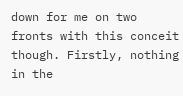down for me on two fronts with this conceit though. Firstly, nothing in the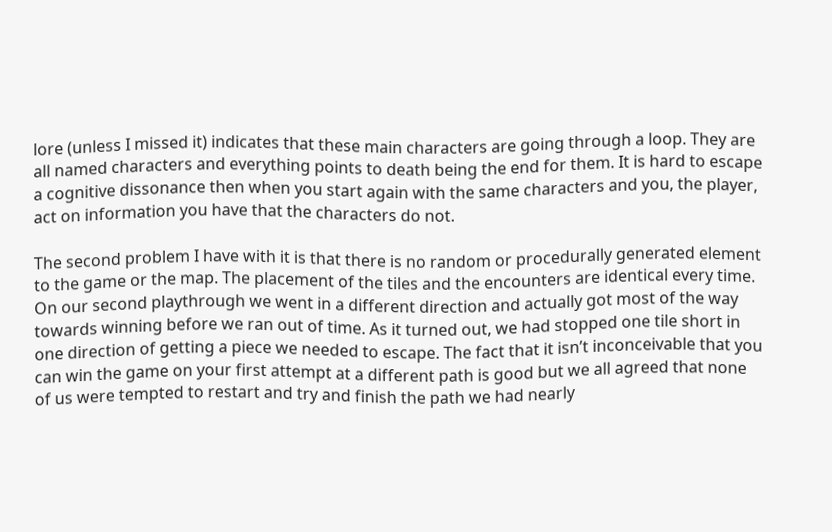lore (unless I missed it) indicates that these main characters are going through a loop. They are all named characters and everything points to death being the end for them. It is hard to escape a cognitive dissonance then when you start again with the same characters and you, the player, act on information you have that the characters do not.

The second problem I have with it is that there is no random or procedurally generated element to the game or the map. The placement of the tiles and the encounters are identical every time. On our second playthrough we went in a different direction and actually got most of the way towards winning before we ran out of time. As it turned out, we had stopped one tile short in one direction of getting a piece we needed to escape. The fact that it isn’t inconceivable that you can win the game on your first attempt at a different path is good but we all agreed that none of us were tempted to restart and try and finish the path we had nearly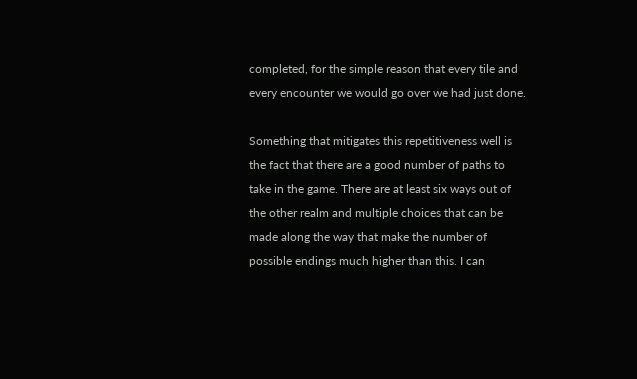completed, for the simple reason that every tile and every encounter we would go over we had just done.

Something that mitigates this repetitiveness well is the fact that there are a good number of paths to take in the game. There are at least six ways out of the other realm and multiple choices that can be made along the way that make the number of possible endings much higher than this. I can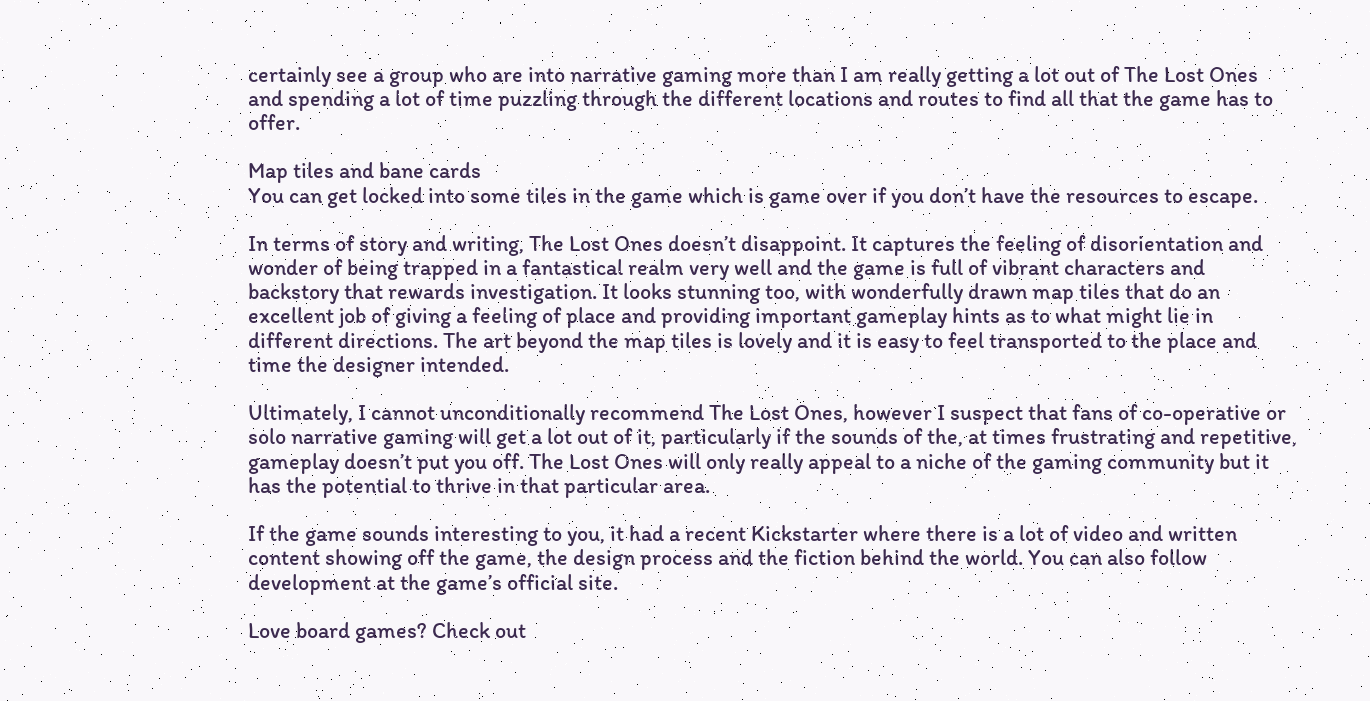certainly see a group who are into narrative gaming more than I am really getting a lot out of The Lost Ones and spending a lot of time puzzling through the different locations and routes to find all that the game has to offer.

Map tiles and bane cards
You can get locked into some tiles in the game which is game over if you don’t have the resources to escape.

In terms of story and writing, The Lost Ones doesn’t disappoint. It captures the feeling of disorientation and wonder of being trapped in a fantastical realm very well and the game is full of vibrant characters and backstory that rewards investigation. It looks stunning too, with wonderfully drawn map tiles that do an excellent job of giving a feeling of place and providing important gameplay hints as to what might lie in different directions. The art beyond the map tiles is lovely and it is easy to feel transported to the place and time the designer intended.

Ultimately, I cannot unconditionally recommend The Lost Ones, however I suspect that fans of co-operative or solo narrative gaming will get a lot out of it, particularly if the sounds of the, at times frustrating and repetitive, gameplay doesn’t put you off. The Lost Ones will only really appeal to a niche of the gaming community but it has the potential to thrive in that particular area.

If the game sounds interesting to you, it had a recent Kickstarter where there is a lot of video and written content showing off the game, the design process and the fiction behind the world. You can also follow development at the game’s official site.

Love board games? Check out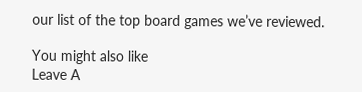our list of the top board games we’ve reviewed.

You might also like
Leave A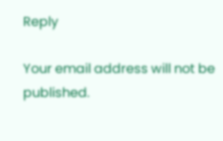Reply

Your email address will not be published.